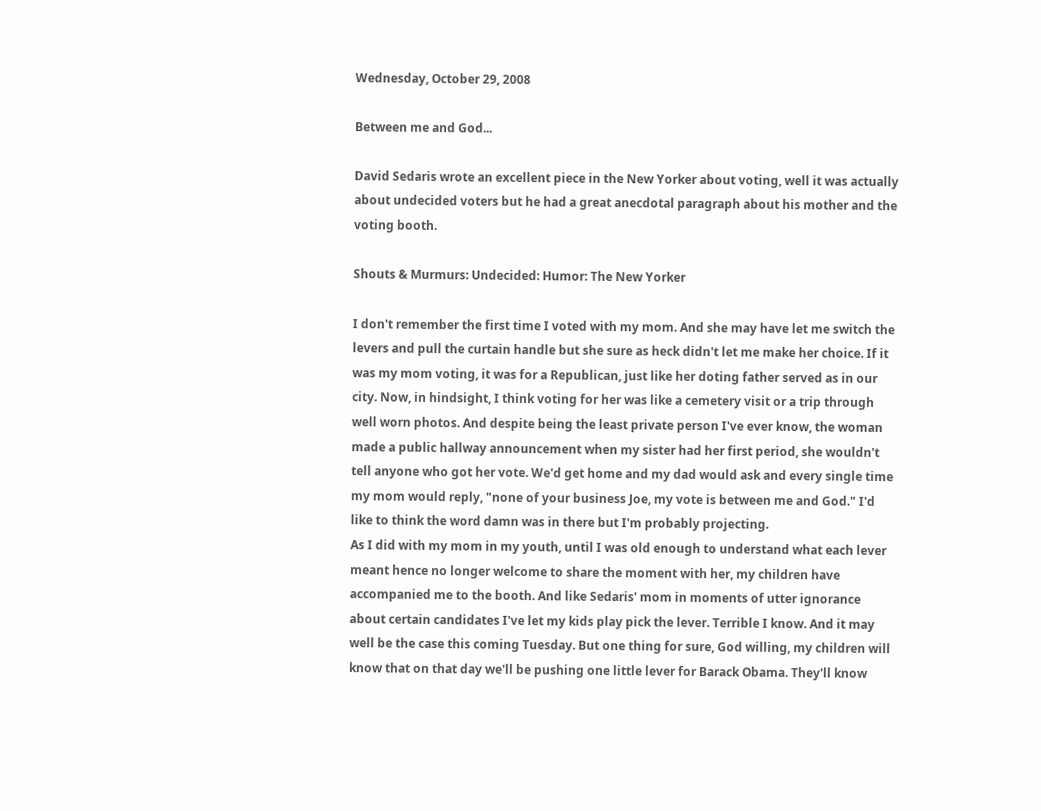Wednesday, October 29, 2008

Between me and God...

David Sedaris wrote an excellent piece in the New Yorker about voting, well it was actually about undecided voters but he had a great anecdotal paragraph about his mother and the voting booth.

Shouts & Murmurs: Undecided: Humor: The New Yorker

I don't remember the first time I voted with my mom. And she may have let me switch the levers and pull the curtain handle but she sure as heck didn't let me make her choice. If it was my mom voting, it was for a Republican, just like her doting father served as in our city. Now, in hindsight, I think voting for her was like a cemetery visit or a trip through well worn photos. And despite being the least private person I've ever know, the woman made a public hallway announcement when my sister had her first period, she wouldn't tell anyone who got her vote. We'd get home and my dad would ask and every single time my mom would reply, "none of your business Joe, my vote is between me and God." I'd like to think the word damn was in there but I'm probably projecting.
As I did with my mom in my youth, until I was old enough to understand what each lever meant hence no longer welcome to share the moment with her, my children have accompanied me to the booth. And like Sedaris' mom in moments of utter ignorance about certain candidates I've let my kids play pick the lever. Terrible I know. And it may well be the case this coming Tuesday. But one thing for sure, God willing, my children will know that on that day we'll be pushing one little lever for Barack Obama. They'll know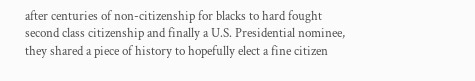after centuries of non-citizenship for blacks to hard fought second class citizenship and finally a U.S. Presidential nominee, they shared a piece of history to hopefully elect a fine citizen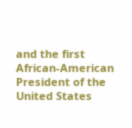and the first African-American President of the United States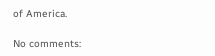of America.

No comments: